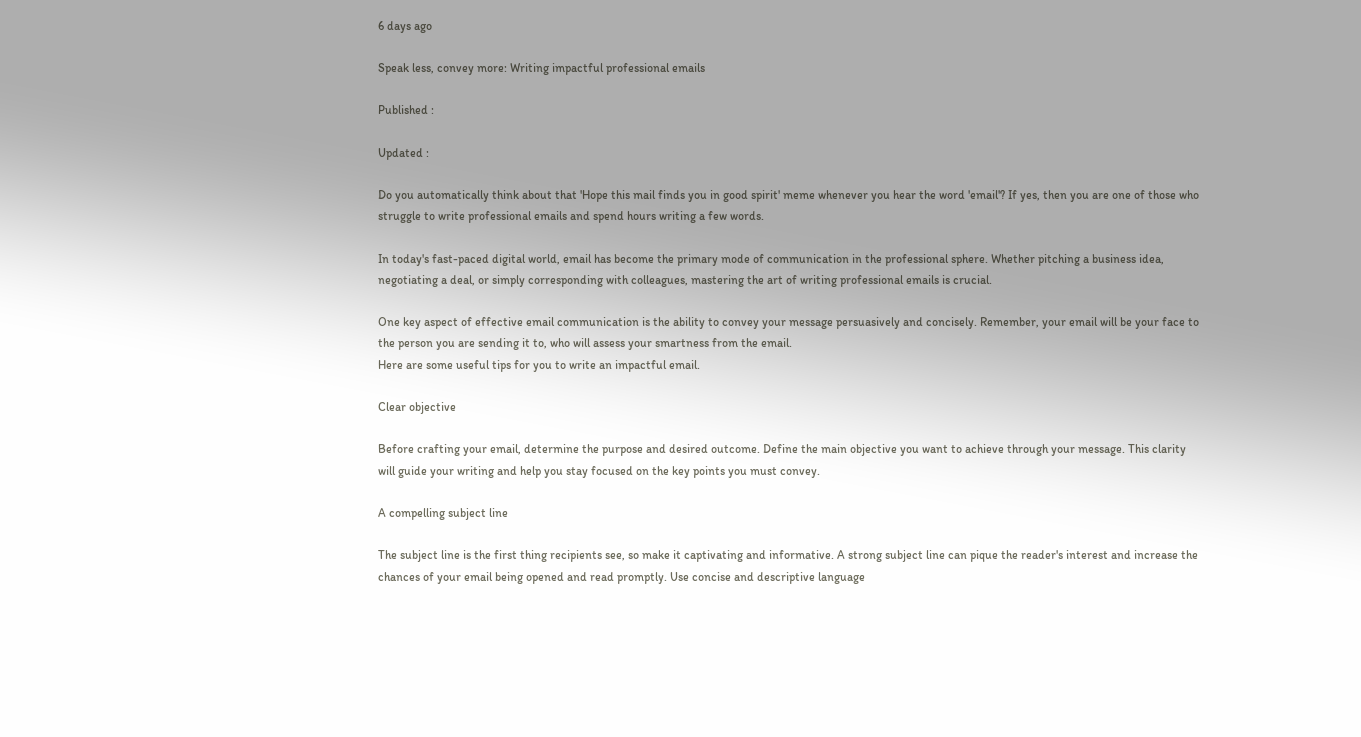6 days ago

Speak less, convey more: Writing impactful professional emails

Published :

Updated :

Do you automatically think about that 'Hope this mail finds you in good spirit' meme whenever you hear the word 'email'? If yes, then you are one of those who struggle to write professional emails and spend hours writing a few words.

In today's fast-paced digital world, email has become the primary mode of communication in the professional sphere. Whether pitching a business idea, negotiating a deal, or simply corresponding with colleagues, mastering the art of writing professional emails is crucial.

One key aspect of effective email communication is the ability to convey your message persuasively and concisely. Remember, your email will be your face to the person you are sending it to, who will assess your smartness from the email.
Here are some useful tips for you to write an impactful email.

Clear objective

Before crafting your email, determine the purpose and desired outcome. Define the main objective you want to achieve through your message. This clarity will guide your writing and help you stay focused on the key points you must convey.

A compelling subject line

The subject line is the first thing recipients see, so make it captivating and informative. A strong subject line can pique the reader's interest and increase the chances of your email being opened and read promptly. Use concise and descriptive language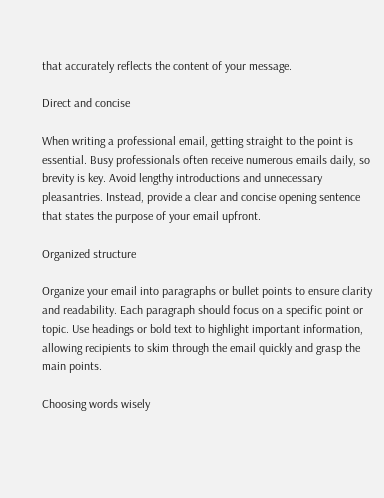that accurately reflects the content of your message.

Direct and concise

When writing a professional email, getting straight to the point is essential. Busy professionals often receive numerous emails daily, so brevity is key. Avoid lengthy introductions and unnecessary pleasantries. Instead, provide a clear and concise opening sentence that states the purpose of your email upfront.

Organized structure

Organize your email into paragraphs or bullet points to ensure clarity and readability. Each paragraph should focus on a specific point or topic. Use headings or bold text to highlight important information, allowing recipients to skim through the email quickly and grasp the main points.

Choosing words wisely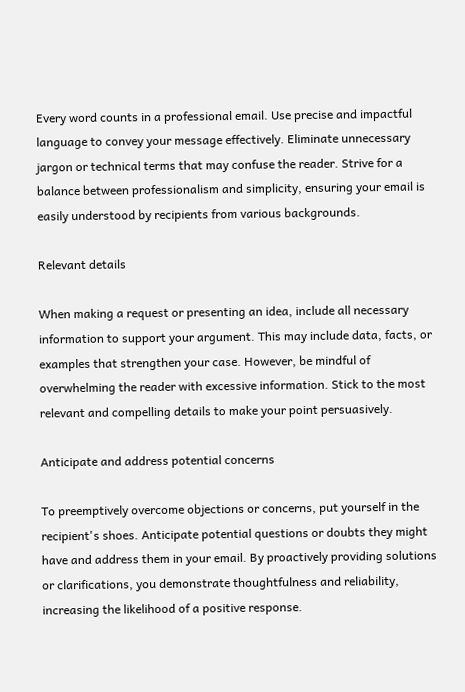Every word counts in a professional email. Use precise and impactful language to convey your message effectively. Eliminate unnecessary jargon or technical terms that may confuse the reader. Strive for a balance between professionalism and simplicity, ensuring your email is easily understood by recipients from various backgrounds.

Relevant details

When making a request or presenting an idea, include all necessary information to support your argument. This may include data, facts, or examples that strengthen your case. However, be mindful of overwhelming the reader with excessive information. Stick to the most relevant and compelling details to make your point persuasively.

Anticipate and address potential concerns

To preemptively overcome objections or concerns, put yourself in the recipient's shoes. Anticipate potential questions or doubts they might have and address them in your email. By proactively providing solutions or clarifications, you demonstrate thoughtfulness and reliability, increasing the likelihood of a positive response.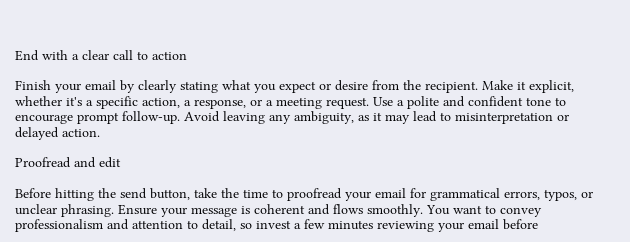End with a clear call to action

Finish your email by clearly stating what you expect or desire from the recipient. Make it explicit, whether it's a specific action, a response, or a meeting request. Use a polite and confident tone to encourage prompt follow-up. Avoid leaving any ambiguity, as it may lead to misinterpretation or delayed action.

Proofread and edit

Before hitting the send button, take the time to proofread your email for grammatical errors, typos, or unclear phrasing. Ensure your message is coherent and flows smoothly. You want to convey professionalism and attention to detail, so invest a few minutes reviewing your email before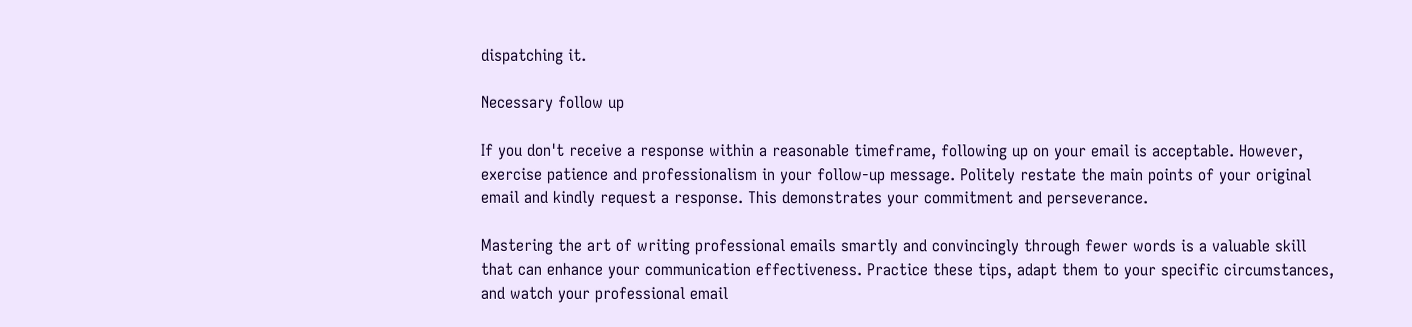dispatching it.

Necessary follow up

If you don't receive a response within a reasonable timeframe, following up on your email is acceptable. However, exercise patience and professionalism in your follow-up message. Politely restate the main points of your original email and kindly request a response. This demonstrates your commitment and perseverance.

Mastering the art of writing professional emails smartly and convincingly through fewer words is a valuable skill that can enhance your communication effectiveness. Practice these tips, adapt them to your specific circumstances, and watch your professional email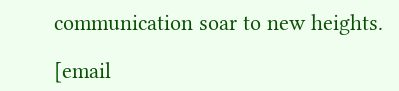communication soar to new heights.

[email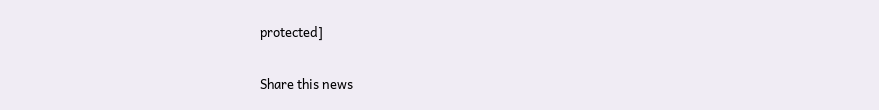protected]

Share this news